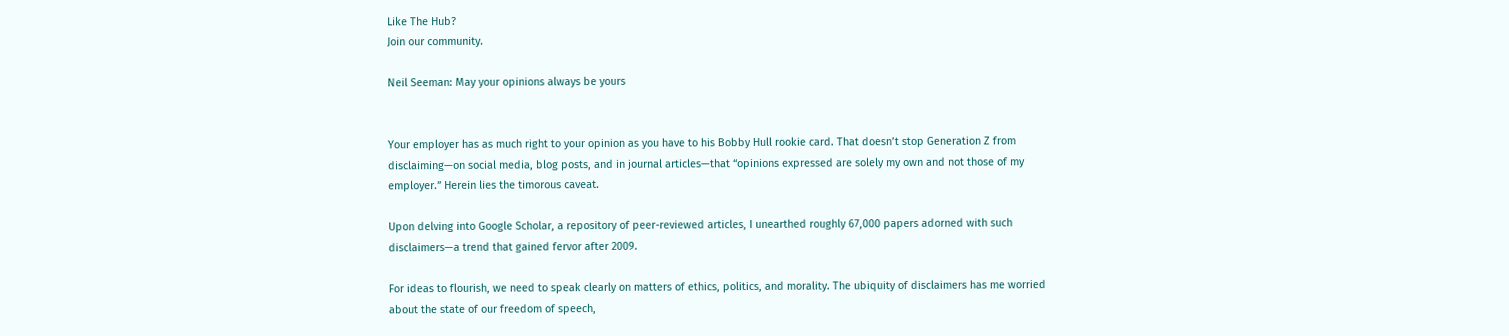Like The Hub?
Join our community.

Neil Seeman: May your opinions always be yours


Your employer has as much right to your opinion as you have to his Bobby Hull rookie card. That doesn’t stop Generation Z from disclaiming—on social media, blog posts, and in journal articles—that “opinions expressed are solely my own and not those of my employer.” Herein lies the timorous caveat.

Upon delving into Google Scholar, a repository of peer-reviewed articles, I unearthed roughly 67,000 papers adorned with such disclaimers—a trend that gained fervor after 2009.

For ideas to flourish, we need to speak clearly on matters of ethics, politics, and morality. The ubiquity of disclaimers has me worried about the state of our freedom of speech,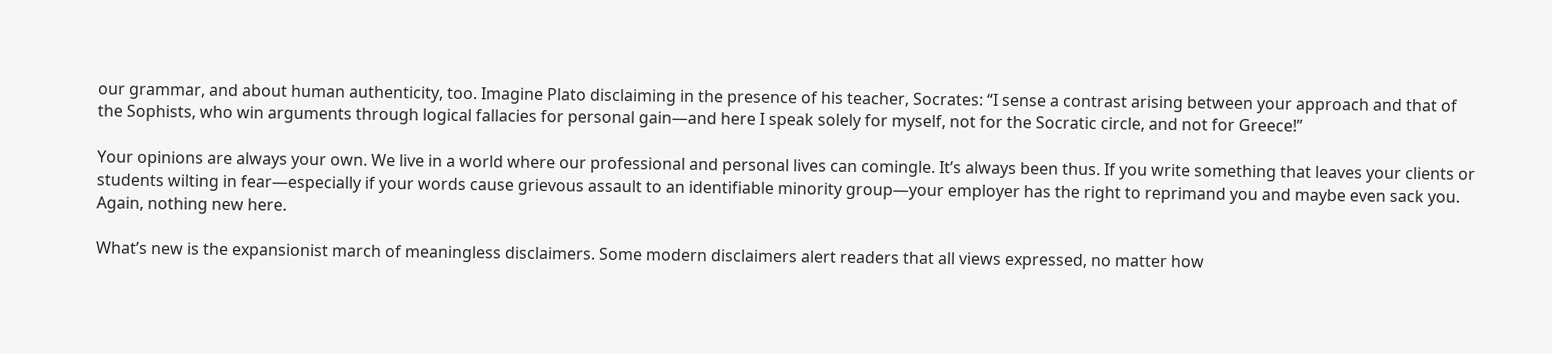our grammar, and about human authenticity, too. Imagine Plato disclaiming in the presence of his teacher, Socrates: “I sense a contrast arising between your approach and that of the Sophists, who win arguments through logical fallacies for personal gain—and here I speak solely for myself, not for the Socratic circle, and not for Greece!”

Your opinions are always your own. We live in a world where our professional and personal lives can comingle. It’s always been thus. If you write something that leaves your clients or students wilting in fear—especially if your words cause grievous assault to an identifiable minority group—your employer has the right to reprimand you and maybe even sack you. Again, nothing new here.

What’s new is the expansionist march of meaningless disclaimers. Some modern disclaimers alert readers that all views expressed, no matter how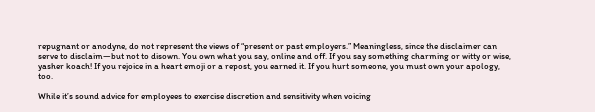repugnant or anodyne, do not represent the views of “present or past employers.” Meaningless, since the disclaimer can serve to disclaim—but not to disown. You own what you say, online and off. If you say something charming or witty or wise, yasher koach! If you rejoice in a heart emoji or a repost, you earned it. If you hurt someone, you must own your apology, too.

While it’s sound advice for employees to exercise discretion and sensitivity when voicing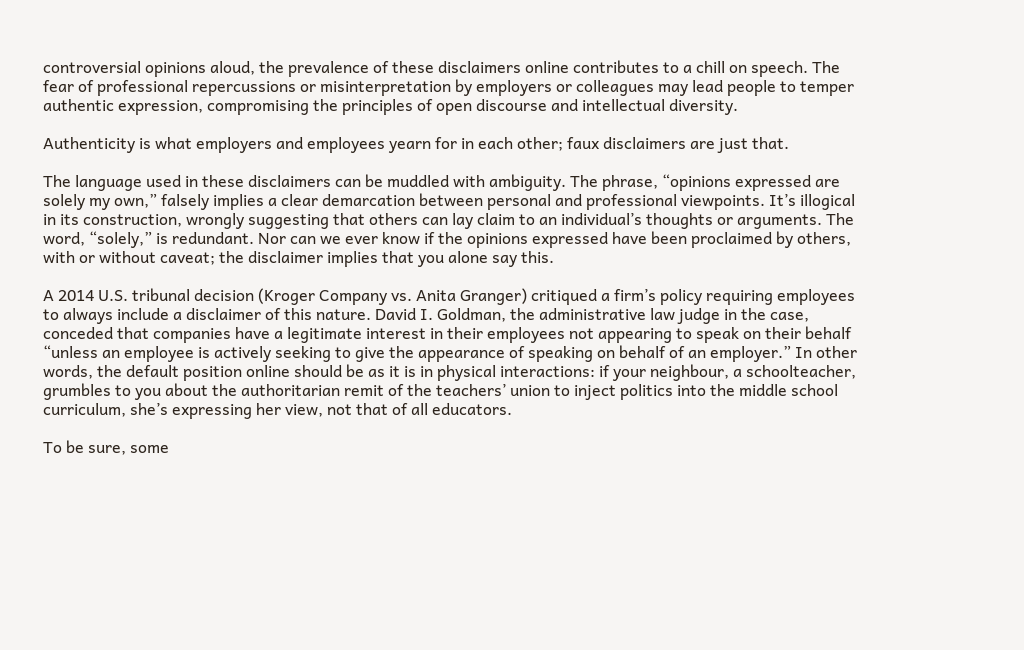controversial opinions aloud, the prevalence of these disclaimers online contributes to a chill on speech. The fear of professional repercussions or misinterpretation by employers or colleagues may lead people to temper authentic expression, compromising the principles of open discourse and intellectual diversity.

Authenticity is what employers and employees yearn for in each other; faux disclaimers are just that.

The language used in these disclaimers can be muddled with ambiguity. The phrase, “opinions expressed are solely my own,” falsely implies a clear demarcation between personal and professional viewpoints. It’s illogical in its construction, wrongly suggesting that others can lay claim to an individual’s thoughts or arguments. The word, “solely,” is redundant. Nor can we ever know if the opinions expressed have been proclaimed by others, with or without caveat; the disclaimer implies that you alone say this.

A 2014 U.S. tribunal decision (Kroger Company vs. Anita Granger) critiqued a firm’s policy requiring employees to always include a disclaimer of this nature. David I. Goldman, the administrative law judge in the case, conceded that companies have a legitimate interest in their employees not appearing to speak on their behalf “unless an employee is actively seeking to give the appearance of speaking on behalf of an employer.” In other words, the default position online should be as it is in physical interactions: if your neighbour, a schoolteacher, grumbles to you about the authoritarian remit of the teachers’ union to inject politics into the middle school curriculum, she’s expressing her view, not that of all educators.

To be sure, some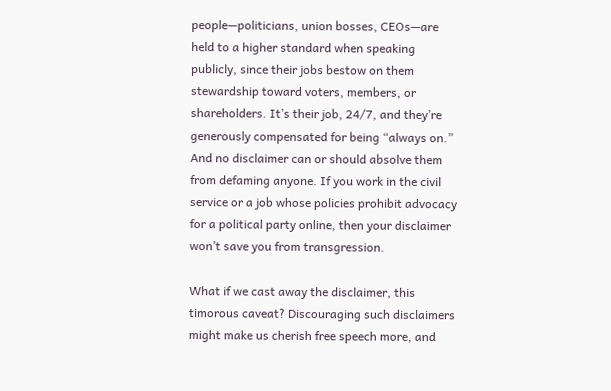people—politicians, union bosses, CEOs—are held to a higher standard when speaking publicly, since their jobs bestow on them stewardship toward voters, members, or shareholders. It’s their job, 24/7, and they’re generously compensated for being “always on.” And no disclaimer can or should absolve them from defaming anyone. If you work in the civil service or a job whose policies prohibit advocacy for a political party online, then your disclaimer won’t save you from transgression.

What if we cast away the disclaimer, this timorous caveat? Discouraging such disclaimers might make us cherish free speech more, and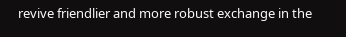revive friendlier and more robust exchange in the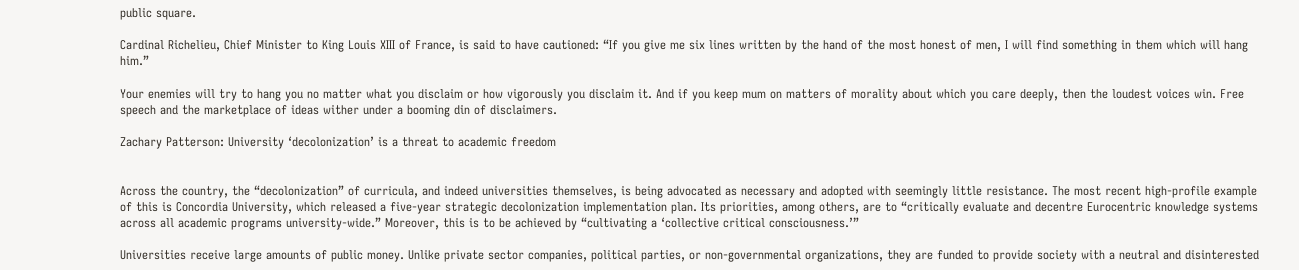public square.

Cardinal Richelieu, Chief Minister to King Louis XIII of France, is said to have cautioned: “If you give me six lines written by the hand of the most honest of men, I will find something in them which will hang him.”

Your enemies will try to hang you no matter what you disclaim or how vigorously you disclaim it. And if you keep mum on matters of morality about which you care deeply, then the loudest voices win. Free speech and the marketplace of ideas wither under a booming din of disclaimers.

Zachary Patterson: University ‘decolonization’ is a threat to academic freedom


Across the country, the “decolonization” of curricula, and indeed universities themselves, is being advocated as necessary and adopted with seemingly little resistance. The most recent high-profile example of this is Concordia University, which released a five-year strategic decolonization implementation plan. Its priorities, among others, are to “critically evaluate and decentre Eurocentric knowledge systems across all academic programs university-wide.” Moreover, this is to be achieved by “cultivating a ‘collective critical consciousness.’”

Universities receive large amounts of public money. Unlike private sector companies, political parties, or non-governmental organizations, they are funded to provide society with a neutral and disinterested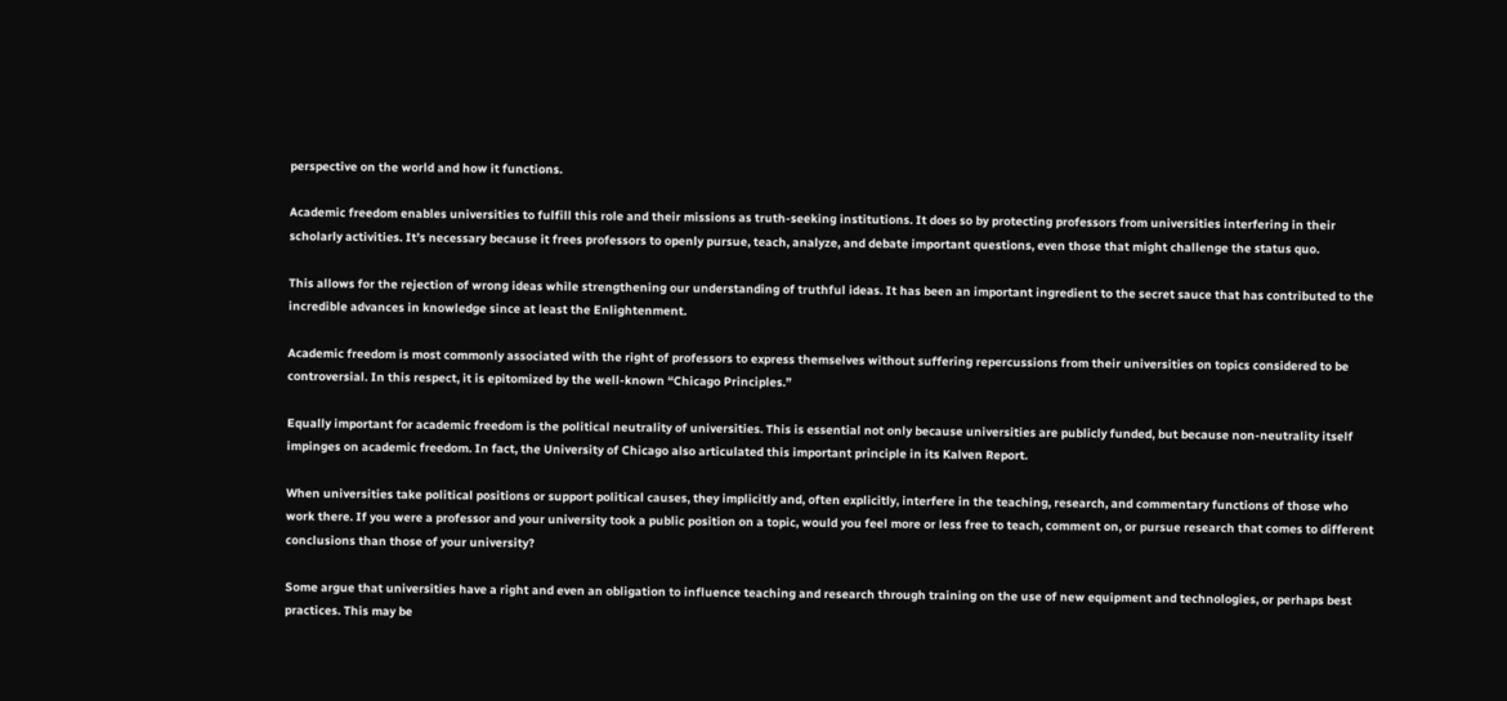perspective on the world and how it functions.

Academic freedom enables universities to fulfill this role and their missions as truth-seeking institutions. It does so by protecting professors from universities interfering in their scholarly activities. It’s necessary because it frees professors to openly pursue, teach, analyze, and debate important questions, even those that might challenge the status quo.

This allows for the rejection of wrong ideas while strengthening our understanding of truthful ideas. It has been an important ingredient to the secret sauce that has contributed to the incredible advances in knowledge since at least the Enlightenment.

Academic freedom is most commonly associated with the right of professors to express themselves without suffering repercussions from their universities on topics considered to be controversial. In this respect, it is epitomized by the well-known “Chicago Principles.”

Equally important for academic freedom is the political neutrality of universities. This is essential not only because universities are publicly funded, but because non-neutrality itself impinges on academic freedom. In fact, the University of Chicago also articulated this important principle in its Kalven Report.

When universities take political positions or support political causes, they implicitly and, often explicitly, interfere in the teaching, research, and commentary functions of those who work there. If you were a professor and your university took a public position on a topic, would you feel more or less free to teach, comment on, or pursue research that comes to different conclusions than those of your university?

Some argue that universities have a right and even an obligation to influence teaching and research through training on the use of new equipment and technologies, or perhaps best practices. This may be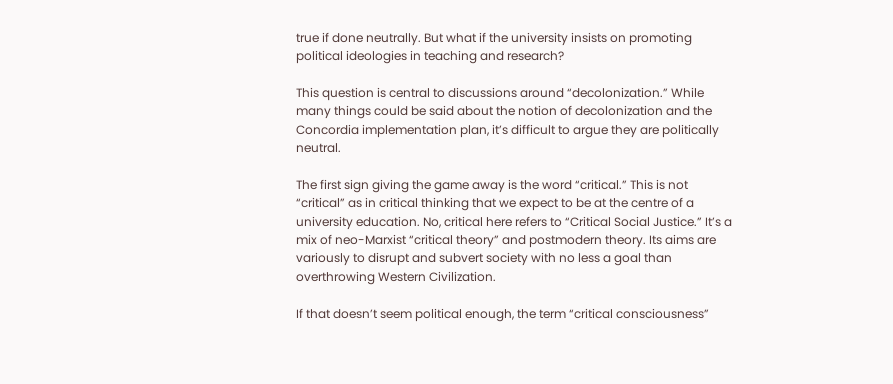true if done neutrally. But what if the university insists on promoting political ideologies in teaching and research?

This question is central to discussions around “decolonization.” While many things could be said about the notion of decolonization and the Concordia implementation plan, it’s difficult to argue they are politically neutral.

The first sign giving the game away is the word “critical.” This is not “critical” as in critical thinking that we expect to be at the centre of a university education. No, critical here refers to “Critical Social Justice.” It’s a mix of neo-Marxist “critical theory” and postmodern theory. Its aims are variously to disrupt and subvert society with no less a goal than overthrowing Western Civilization.

If that doesn’t seem political enough, the term “critical consciousness”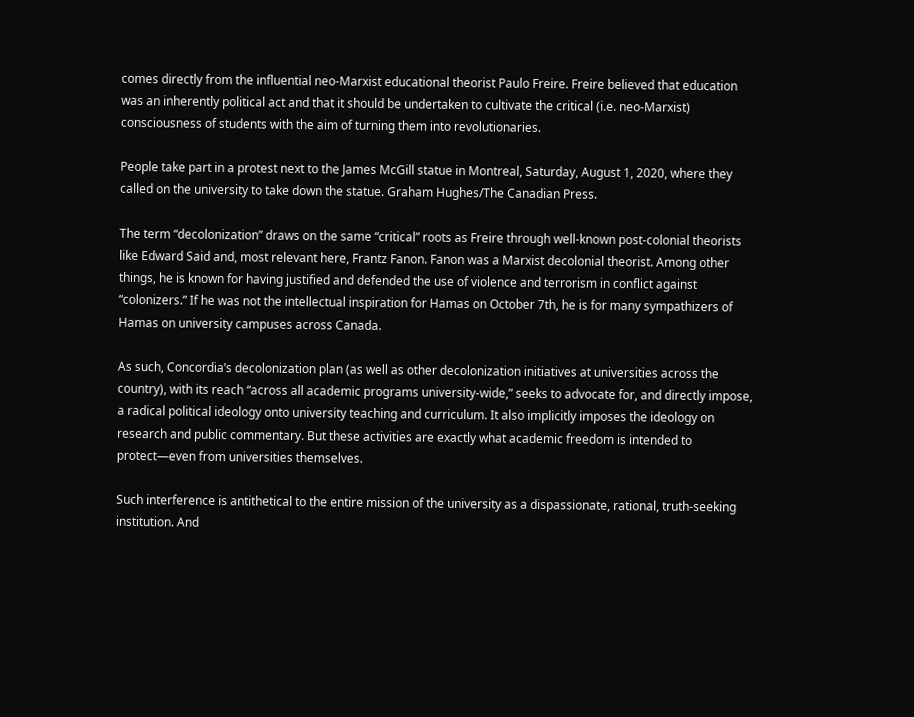comes directly from the influential neo-Marxist educational theorist Paulo Freire. Freire believed that education was an inherently political act and that it should be undertaken to cultivate the critical (i.e. neo-Marxist) consciousness of students with the aim of turning them into revolutionaries.

People take part in a protest next to the James McGill statue in Montreal, Saturday, August 1, 2020, where they called on the university to take down the statue. Graham Hughes/The Canadian Press.

The term “decolonization” draws on the same “critical” roots as Freire through well-known post-colonial theorists like Edward Said and, most relevant here, Frantz Fanon. Fanon was a Marxist decolonial theorist. Among other things, he is known for having justified and defended the use of violence and terrorism in conflict against “colonizers.” If he was not the intellectual inspiration for Hamas on October 7th, he is for many sympathizers of Hamas on university campuses across Canada.

As such, Concordia’s decolonization plan (as well as other decolonization initiatives at universities across the country), with its reach “across all academic programs university-wide,” seeks to advocate for, and directly impose, a radical political ideology onto university teaching and curriculum. It also implicitly imposes the ideology on research and public commentary. But these activities are exactly what academic freedom is intended to protect—even from universities themselves.

Such interference is antithetical to the entire mission of the university as a dispassionate, rational, truth-seeking institution. And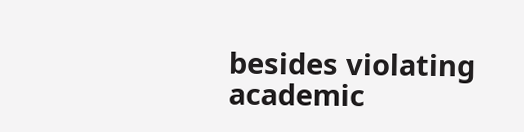besides violating academic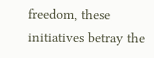freedom, these initiatives betray the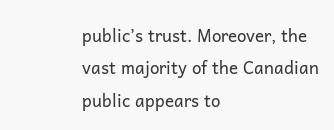public’s trust. Moreover, the vast majority of the Canadian public appears to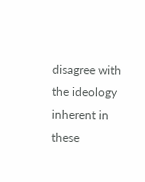disagree with the ideology inherent in these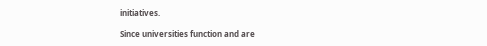initiatives.

Since universities function and are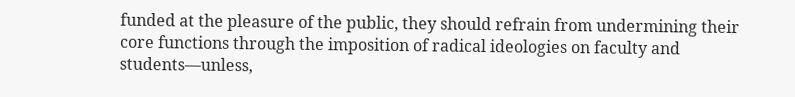funded at the pleasure of the public, they should refrain from undermining their core functions through the imposition of radical ideologies on faculty and students—unless,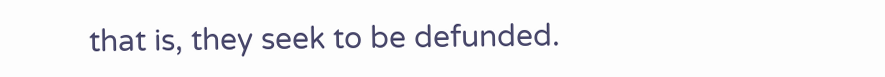that is, they seek to be defunded.